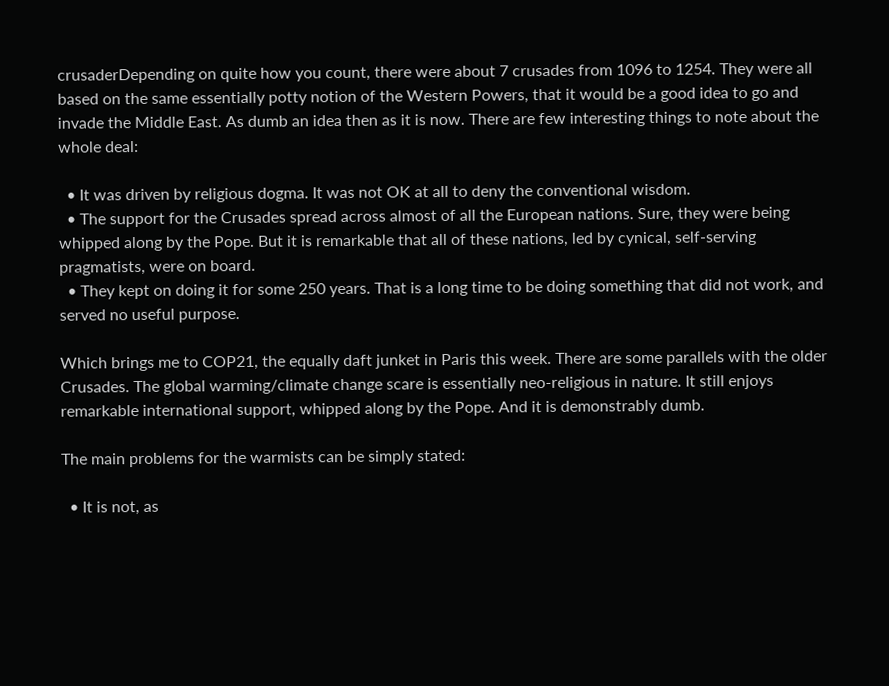crusaderDepending on quite how you count, there were about 7 crusades from 1096 to 1254. They were all based on the same essentially potty notion of the Western Powers, that it would be a good idea to go and invade the Middle East. As dumb an idea then as it is now. There are few interesting things to note about the whole deal:

  • It was driven by religious dogma. It was not OK at all to deny the conventional wisdom.
  • The support for the Crusades spread across almost of all the European nations. Sure, they were being whipped along by the Pope. But it is remarkable that all of these nations, led by cynical, self-serving pragmatists, were on board.
  • They kept on doing it for some 250 years. That is a long time to be doing something that did not work, and served no useful purpose.

Which brings me to COP21, the equally daft junket in Paris this week. There are some parallels with the older Crusades. The global warming/climate change scare is essentially neo-religious in nature. It still enjoys remarkable international support, whipped along by the Pope. And it is demonstrably dumb.

The main problems for the warmists can be simply stated:

  • It is not, as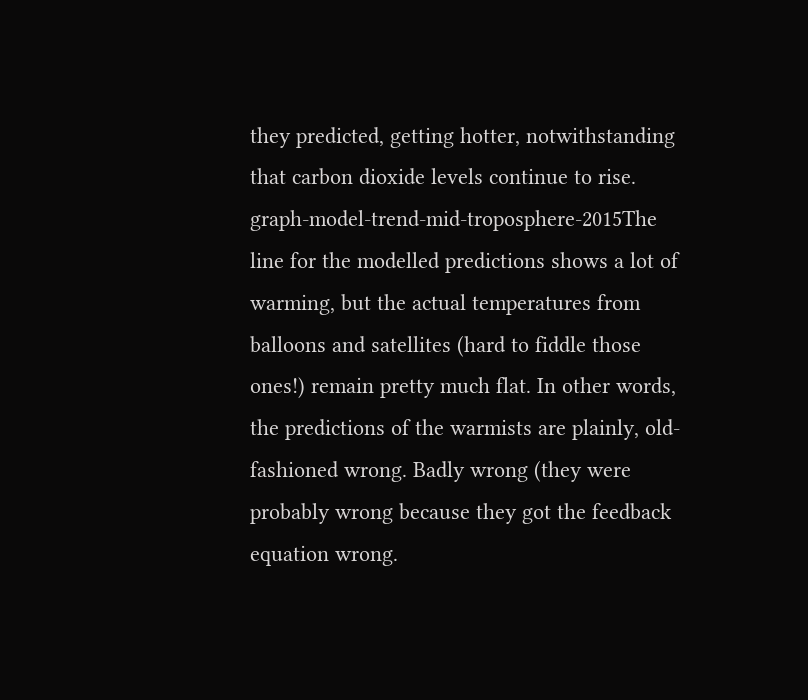they predicted, getting hotter, notwithstanding that carbon dioxide levels continue to rise. graph-model-trend-mid-troposphere-2015The line for the modelled predictions shows a lot of warming, but the actual temperatures from balloons and satellites (hard to fiddle those ones!) remain pretty much flat. In other words, the predictions of the warmists are plainly, old-fashioned wrong. Badly wrong (they were probably wrong because they got the feedback equation wrong.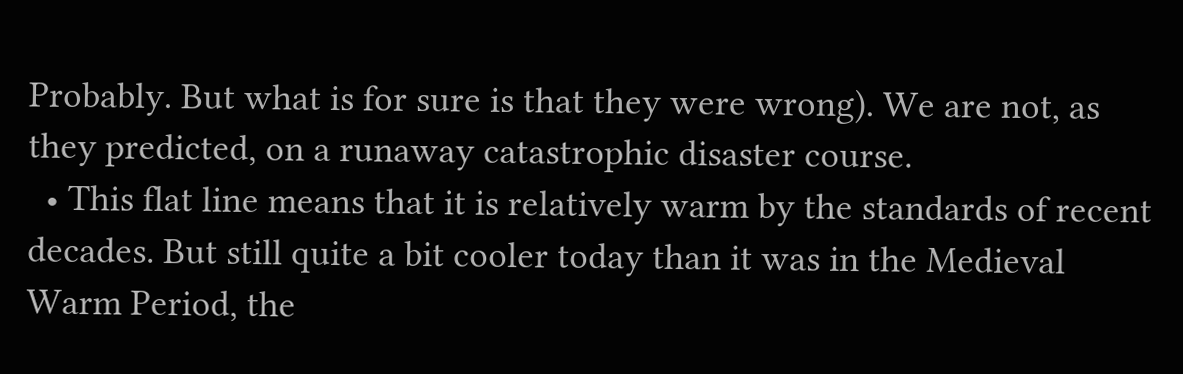Probably. But what is for sure is that they were wrong). We are not, as they predicted, on a runaway catastrophic disaster course.
  • This flat line means that it is relatively warm by the standards of recent decades. But still quite a bit cooler today than it was in the Medieval Warm Period, the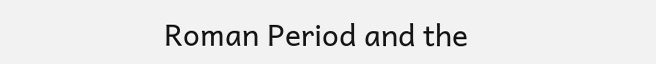Roman Period and the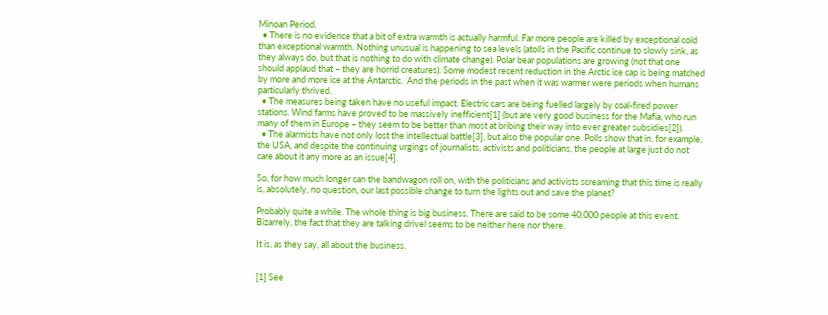Minoan Period.
  • There is no evidence that a bit of extra warmth is actually harmful. Far more people are killed by exceptional cold than exceptional warmth. Nothing unusual is happening to sea levels (atolls in the Pacific continue to slowly sink, as they always do, but that is nothing to do with climate change). Polar bear populations are growing (not that one should applaud that – they are horrid creatures). Some modest recent reduction in the Arctic ice cap is being matched by more and more ice at the Antarctic.  And the periods in the past when it was warmer were periods when humans particularly thrived.
  • The measures being taken have no useful impact. Electric cars are being fuelled largely by coal-fired power stations. Wind farms have proved to be massively inefficient[1] (but are very good business for the Mafia, who run many of them in Europe – they seem to be better than most at bribing their way into ever greater subsidies[2]).
  • The alarmists have not only lost the intellectual battle[3], but also the popular one. Polls show that in, for example, the USA, and despite the continuing urgings of journalists, activists and politicians, the people at large just do not care about it any more as an issue[4].

So, for how much longer can the bandwagon roll on, with the politicians and activists screaming that this time is really is, absolutely, no question, our last possible change to turn the lights out and save the planet?

Probably quite a while. The whole thing is big business. There are said to be some 40,000 people at this event. Bizarrely, the fact that they are talking drivel seems to be neither here nor there.

It is, as they say, all about the business.


[1] See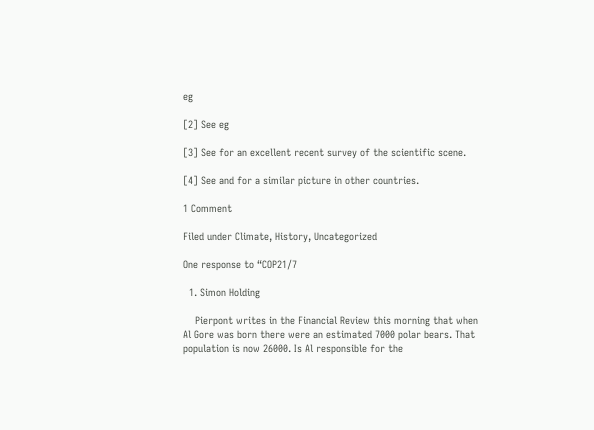eg

[2] See eg

[3] See for an excellent recent survey of the scientific scene.

[4] See and for a similar picture in other countries.

1 Comment

Filed under Climate, History, Uncategorized

One response to “COP21/7

  1. Simon Holding

    Pierpont writes in the Financial Review this morning that when Al Gore was born there were an estimated 7000 polar bears. That population is now 26000. Is Al responsible for the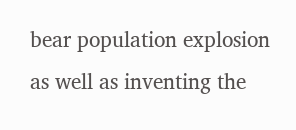bear population explosion as well as inventing the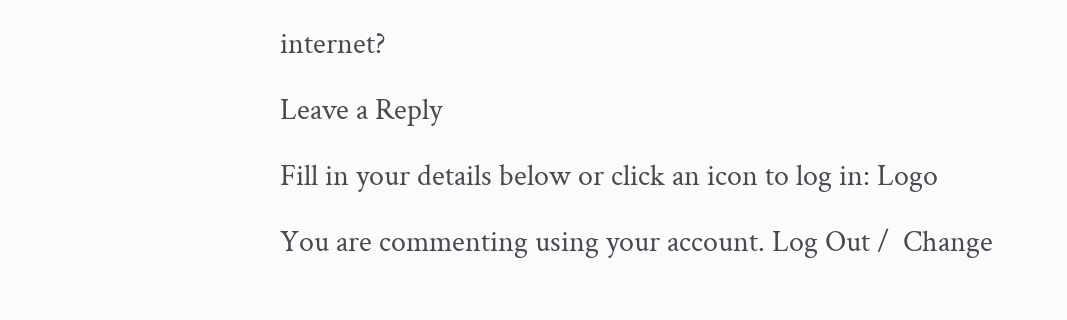internet?

Leave a Reply

Fill in your details below or click an icon to log in: Logo

You are commenting using your account. Log Out /  Change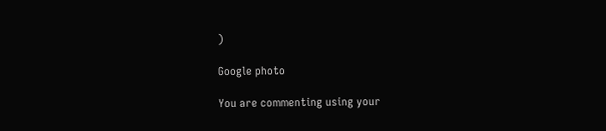)

Google photo

You are commenting using your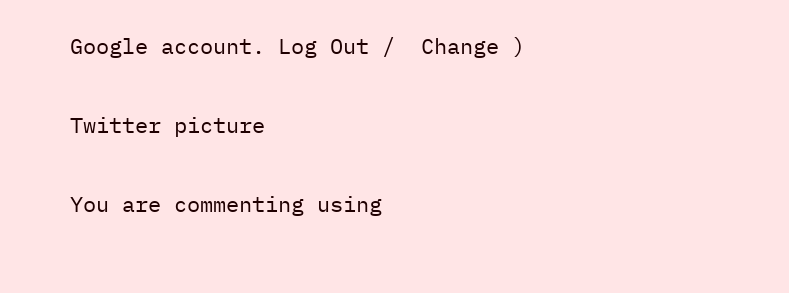Google account. Log Out /  Change )

Twitter picture

You are commenting using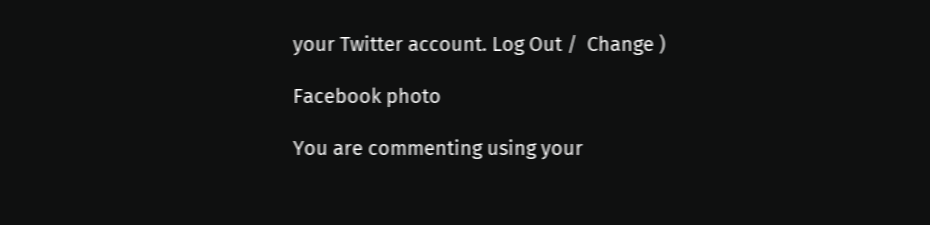your Twitter account. Log Out /  Change )

Facebook photo

You are commenting using your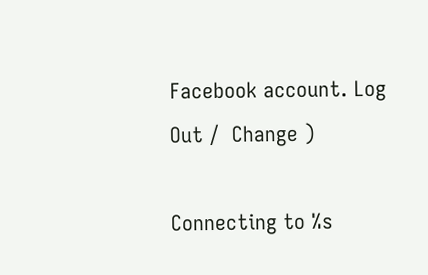Facebook account. Log Out /  Change )

Connecting to %s